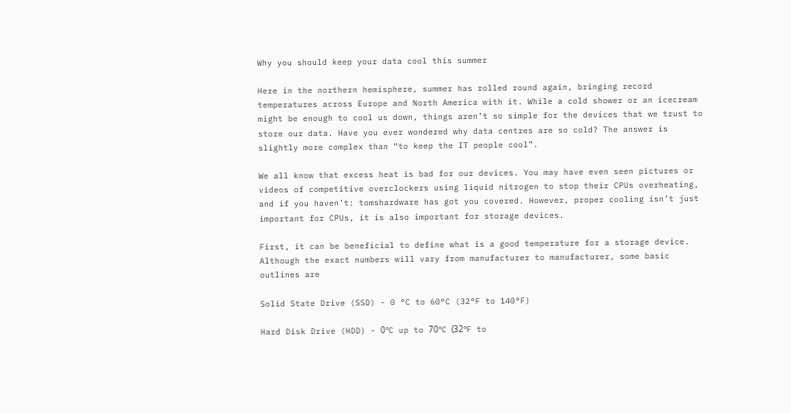Why you should keep your data cool this summer

Here in the northern hemisphere, summer has rolled round again, bringing record temperatures across Europe and North America with it. While a cold shower or an icecream might be enough to cool us down, things aren’t so simple for the devices that we trust to store our data. Have you ever wondered why data centres are so cold? The answer is slightly more complex than “to keep the IT people cool”.

We all know that excess heat is bad for our devices. You may have even seen pictures or videos of competitive overclockers using liquid nitrogen to stop their CPUs overheating, and if you haven’t: tomshardware has got you covered. However, proper cooling isn’t just important for CPUs, it is also important for storage devices.

First, it can be beneficial to define what is a good temperature for a storage device. Although the exact numbers will vary from manufacturer to manufacturer, some basic outlines are

Solid State Drive (SSD) - 0 °C to 60°C (32°F to 140°F)

Hard Disk Drive (HDD) - 0ºC up to 70ºC (32ºF to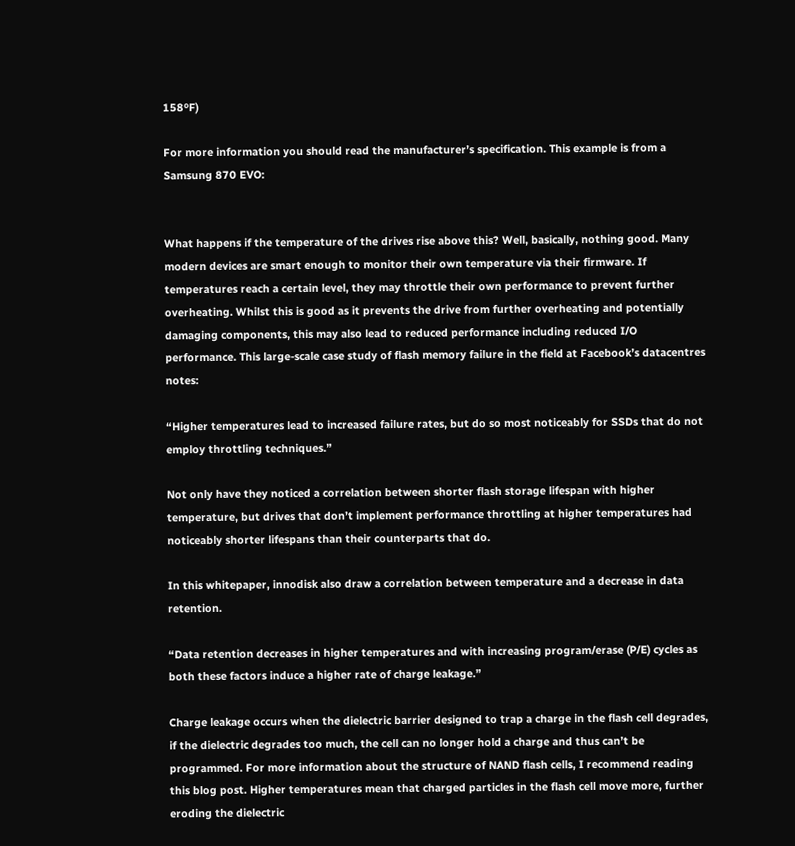158ºF)

For more information you should read the manufacturer’s specification. This example is from a Samsung 870 EVO:


What happens if the temperature of the drives rise above this? Well, basically, nothing good. Many modern devices are smart enough to monitor their own temperature via their firmware. If temperatures reach a certain level, they may throttle their own performance to prevent further overheating. Whilst this is good as it prevents the drive from further overheating and potentially damaging components, this may also lead to reduced performance including reduced I/O performance. This large-scale case study of flash memory failure in the field at Facebook’s datacentres notes:

“Higher temperatures lead to increased failure rates, but do so most noticeably for SSDs that do not employ throttling techniques.”

Not only have they noticed a correlation between shorter flash storage lifespan with higher temperature, but drives that don’t implement performance throttling at higher temperatures had noticeably shorter lifespans than their counterparts that do.

In this whitepaper, innodisk also draw a correlation between temperature and a decrease in data retention.

“Data retention decreases in higher temperatures and with increasing program/erase (P/E) cycles as both these factors induce a higher rate of charge leakage.”

Charge leakage occurs when the dielectric barrier designed to trap a charge in the flash cell degrades, if the dielectric degrades too much, the cell can no longer hold a charge and thus can’t be programmed. For more information about the structure of NAND flash cells, I recommend reading this blog post. Higher temperatures mean that charged particles in the flash cell move more, further eroding the dielectric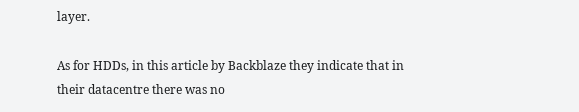layer.

As for HDDs, in this article by Backblaze they indicate that in their datacentre there was no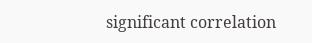significant correlation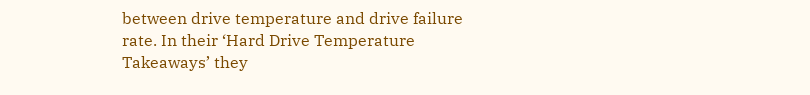between drive temperature and drive failure rate. In their ‘Hard Drive Temperature Takeaways’ they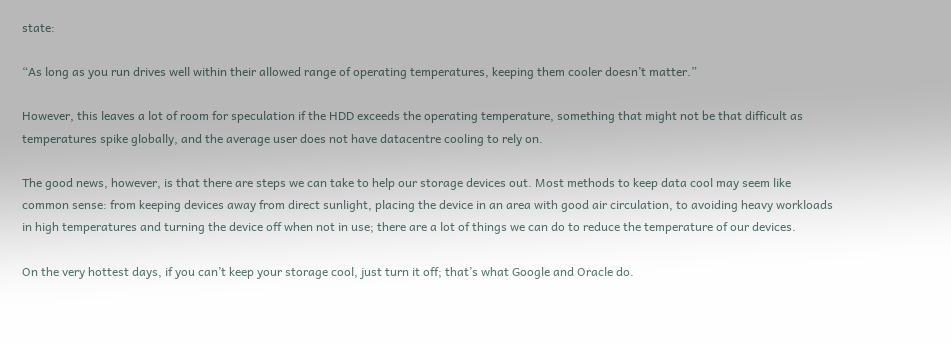state:

“As long as you run drives well within their allowed range of operating temperatures, keeping them cooler doesn’t matter.”

However, this leaves a lot of room for speculation if the HDD exceeds the operating temperature, something that might not be that difficult as temperatures spike globally, and the average user does not have datacentre cooling to rely on.

The good news, however, is that there are steps we can take to help our storage devices out. Most methods to keep data cool may seem like common sense: from keeping devices away from direct sunlight, placing the device in an area with good air circulation, to avoiding heavy workloads in high temperatures and turning the device off when not in use; there are a lot of things we can do to reduce the temperature of our devices.

On the very hottest days, if you can’t keep your storage cool, just turn it off; that’s what Google and Oracle do.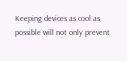Keeping devices as cool as possible will not only prevent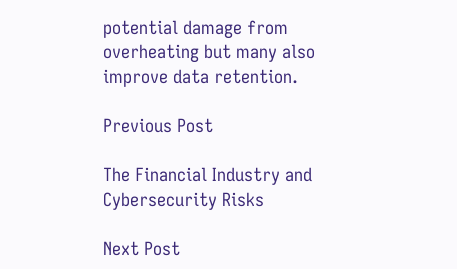potential damage from overheating but many also improve data retention.

Previous Post

The Financial Industry and Cybersecurity Risks

Next Post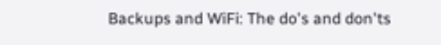Backups and WiFi: The do's and don'ts